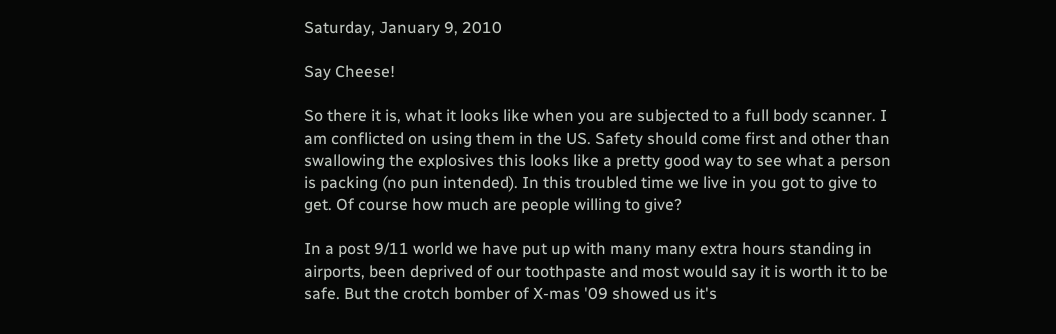Saturday, January 9, 2010

Say Cheese!

So there it is, what it looks like when you are subjected to a full body scanner. I am conflicted on using them in the US. Safety should come first and other than swallowing the explosives this looks like a pretty good way to see what a person is packing (no pun intended). In this troubled time we live in you got to give to get. Of course how much are people willing to give?

In a post 9/11 world we have put up with many many extra hours standing in airports, been deprived of our toothpaste and most would say it is worth it to be safe. But the crotch bomber of X-mas '09 showed us it's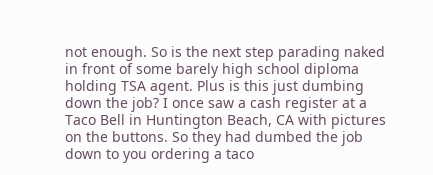not enough. So is the next step parading naked in front of some barely high school diploma holding TSA agent. Plus is this just dumbing down the job? I once saw a cash register at a Taco Bell in Huntington Beach, CA with pictures on the buttons. So they had dumbed the job down to you ordering a taco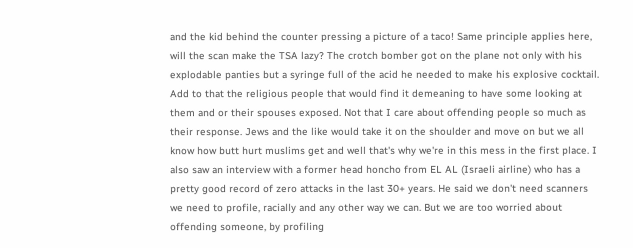and the kid behind the counter pressing a picture of a taco! Same principle applies here, will the scan make the TSA lazy? The crotch bomber got on the plane not only with his explodable panties but a syringe full of the acid he needed to make his explosive cocktail. Add to that the religious people that would find it demeaning to have some looking at them and or their spouses exposed. Not that I care about offending people so much as their response. Jews and the like would take it on the shoulder and move on but we all know how butt hurt muslims get and well that's why we're in this mess in the first place. I also saw an interview with a former head honcho from EL AL (Israeli airline) who has a pretty good record of zero attacks in the last 30+ years. He said we don't need scanners we need to profile, racially and any other way we can. But we are too worried about offending someone, by profiling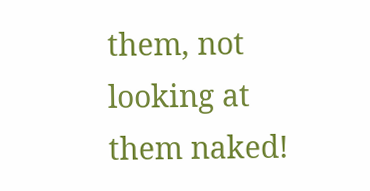them, not looking at them naked!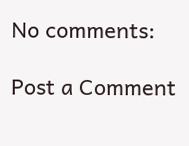No comments:

Post a Comment